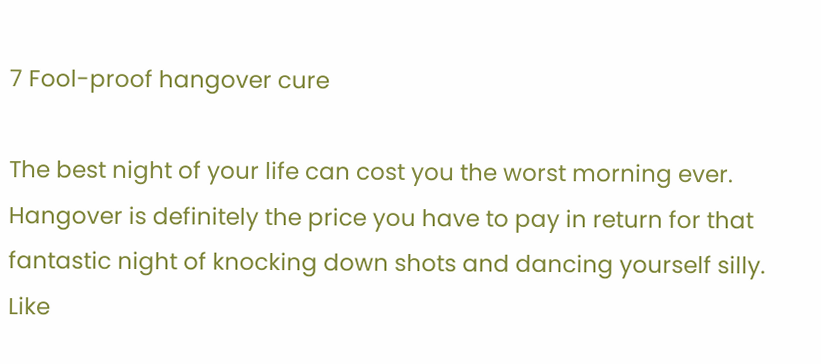7 Fool-proof hangover cure

The best night of your life can cost you the worst morning ever. Hangover is definitely the price you have to pay in return for that fantastic night of knocking down shots and dancing yourself silly. Like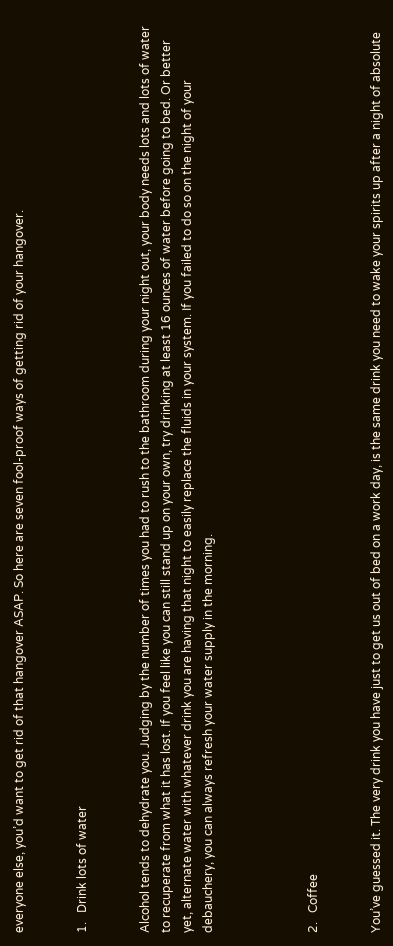everyone else, you’d want to get rid of that hangover ASAP. So here are seven fool-proof ways of getting rid of your hangover.


1.   Drink lots of water


Alcohol tends to dehydrate you. Judging by the number of times you had to rush to the bathroom during your night out, your body needs lots and lots of water to recuperate from what it has lost. If you feel like you can still stand up on your own, try drinking at least 16 ounces of water before going to bed. Or better yet, alternate water with whatever drink you are having that night to easily replace the fluids in your system. If you failed to do so on the night of your debauchery, you can always refresh your water supply in the morning.




2.   Coffee


You’ve guessed it. The very drink you have just to get us out of bed on a work day, is the same drink you need to wake your spirits up after a night of absolute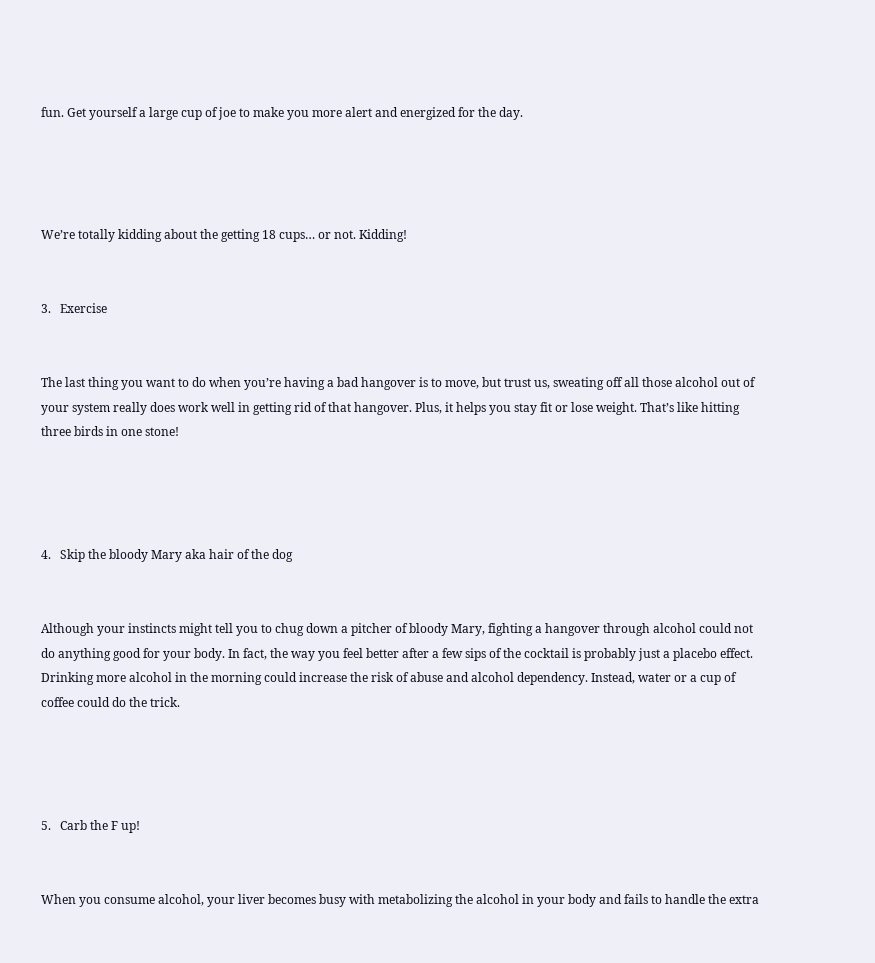fun. Get yourself a large cup of joe to make you more alert and energized for the day.




We’re totally kidding about the getting 18 cups… or not. Kidding!


3.   Exercise


The last thing you want to do when you’re having a bad hangover is to move, but trust us, sweating off all those alcohol out of your system really does work well in getting rid of that hangover. Plus, it helps you stay fit or lose weight. That’s like hitting three birds in one stone!




4.   Skip the bloody Mary aka hair of the dog


Although your instincts might tell you to chug down a pitcher of bloody Mary, fighting a hangover through alcohol could not do anything good for your body. In fact, the way you feel better after a few sips of the cocktail is probably just a placebo effect. Drinking more alcohol in the morning could increase the risk of abuse and alcohol dependency. Instead, water or a cup of coffee could do the trick.




5.   Carb the F up!


When you consume alcohol, your liver becomes busy with metabolizing the alcohol in your body and fails to handle the extra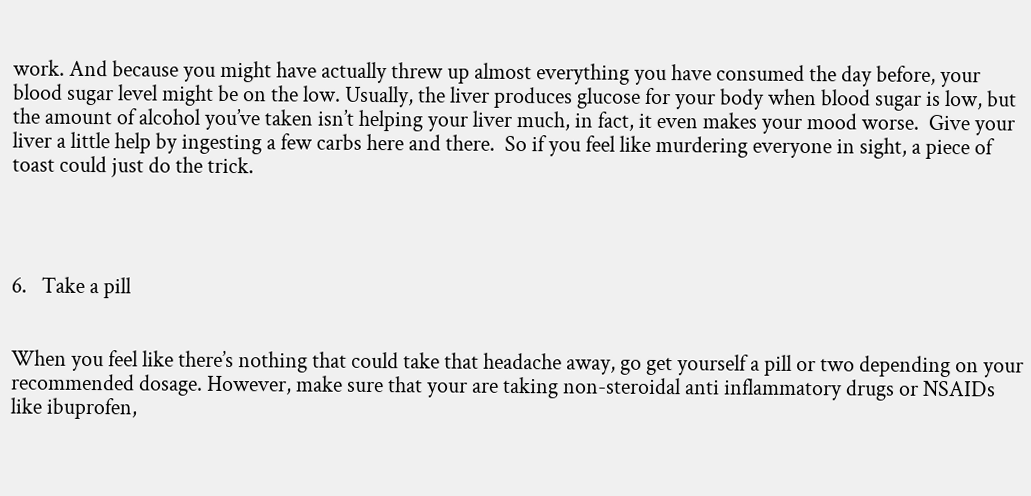work. And because you might have actually threw up almost everything you have consumed the day before, your blood sugar level might be on the low. Usually, the liver produces glucose for your body when blood sugar is low, but the amount of alcohol you’ve taken isn’t helping your liver much, in fact, it even makes your mood worse.  Give your liver a little help by ingesting a few carbs here and there.  So if you feel like murdering everyone in sight, a piece of toast could just do the trick.




6.   Take a pill


When you feel like there’s nothing that could take that headache away, go get yourself a pill or two depending on your recommended dosage. However, make sure that your are taking non-steroidal anti inflammatory drugs or NSAIDs like ibuprofen,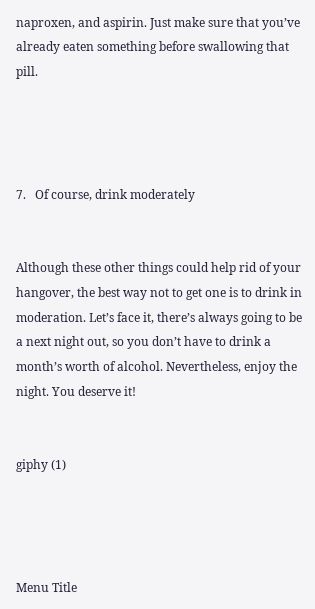naproxen, and aspirin. Just make sure that you’ve already eaten something before swallowing that pill.




7.   Of course, drink moderately


Although these other things could help rid of your hangover, the best way not to get one is to drink in moderation. Let’s face it, there’s always going to be a next night out, so you don’t have to drink a month’s worth of alcohol. Nevertheless, enjoy the night. You deserve it!


giphy (1)




Menu Title